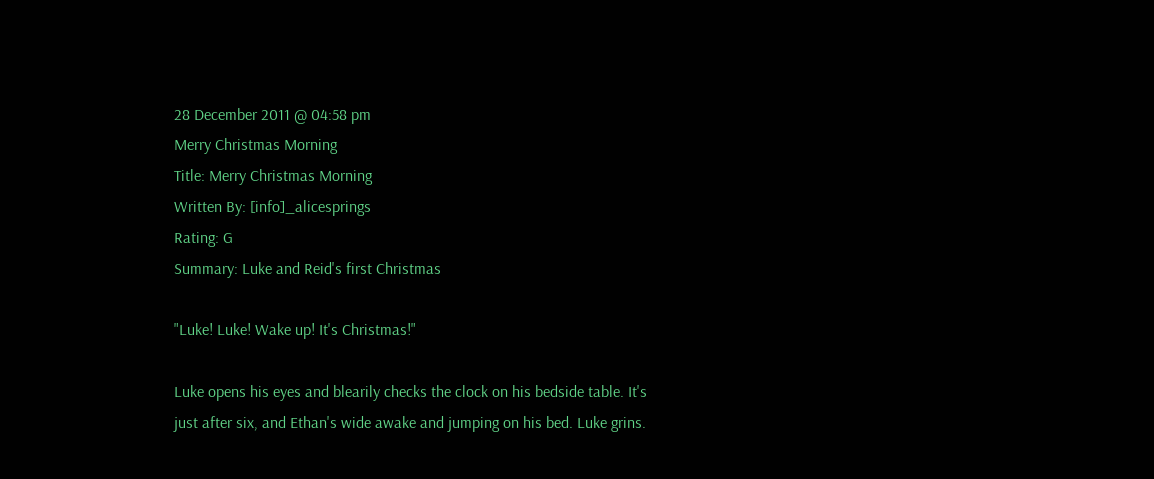28 December 2011 @ 04:58 pm
Merry Christmas Morning
Title: Merry Christmas Morning
Written By: [info]_alicesprings
Rating: G
Summary: Luke and Reid's first Christmas

"Luke! Luke! Wake up! It's Christmas!"

Luke opens his eyes and blearily checks the clock on his bedside table. It's just after six, and Ethan's wide awake and jumping on his bed. Luke grins.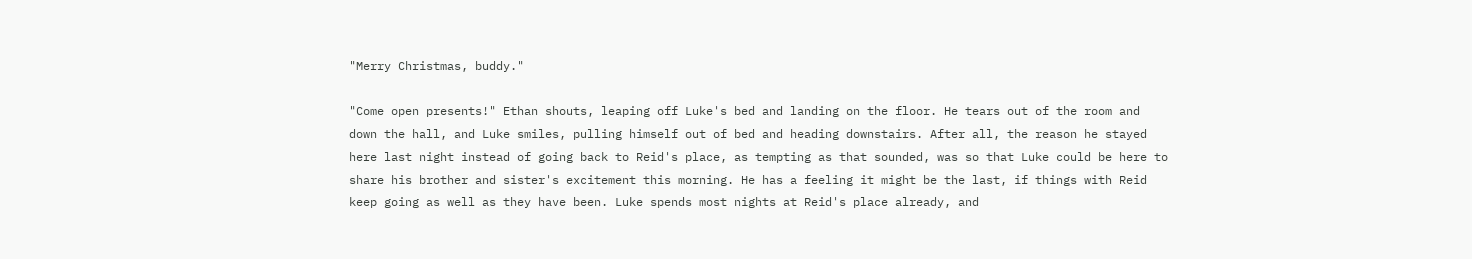"Merry Christmas, buddy."

"Come open presents!" Ethan shouts, leaping off Luke's bed and landing on the floor. He tears out of the room and down the hall, and Luke smiles, pulling himself out of bed and heading downstairs. After all, the reason he stayed here last night instead of going back to Reid's place, as tempting as that sounded, was so that Luke could be here to share his brother and sister's excitement this morning. He has a feeling it might be the last, if things with Reid keep going as well as they have been. Luke spends most nights at Reid's place already, and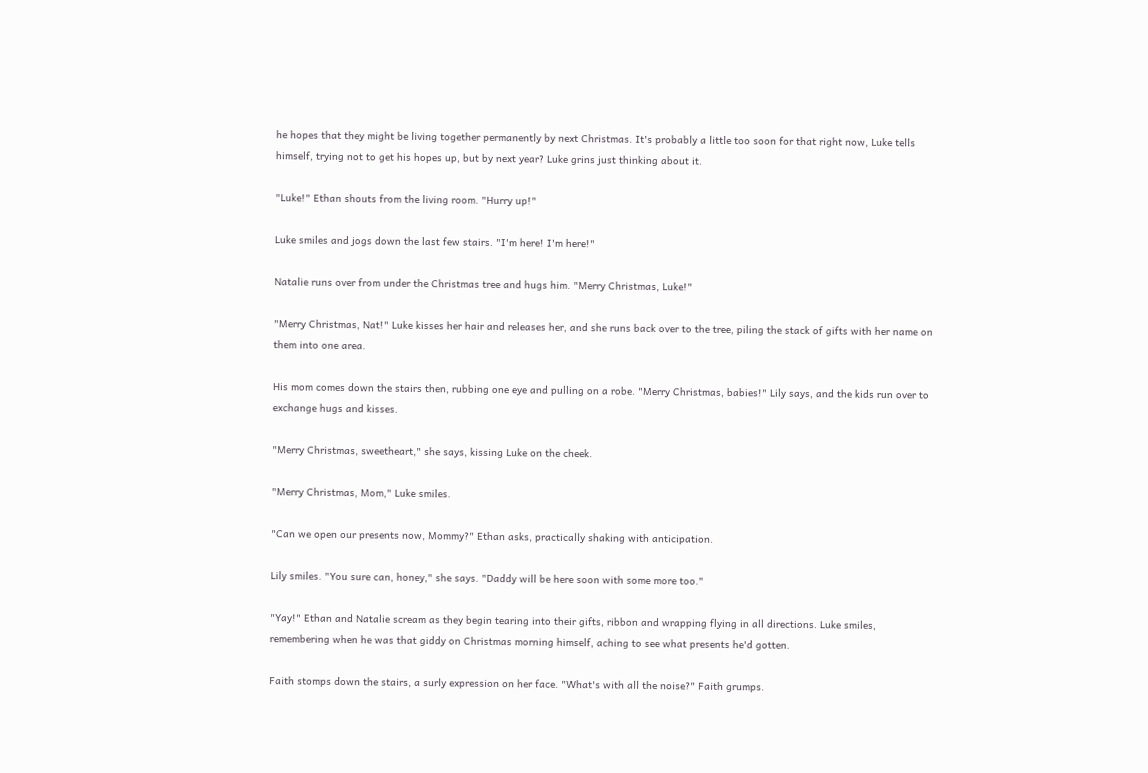he hopes that they might be living together permanently by next Christmas. It's probably a little too soon for that right now, Luke tells himself, trying not to get his hopes up, but by next year? Luke grins just thinking about it.

"Luke!" Ethan shouts from the living room. "Hurry up!"

Luke smiles and jogs down the last few stairs. "I'm here! I'm here!"

Natalie runs over from under the Christmas tree and hugs him. "Merry Christmas, Luke!"

"Merry Christmas, Nat!" Luke kisses her hair and releases her, and she runs back over to the tree, piling the stack of gifts with her name on them into one area.

His mom comes down the stairs then, rubbing one eye and pulling on a robe. "Merry Christmas, babies!" Lily says, and the kids run over to exchange hugs and kisses.

"Merry Christmas, sweetheart," she says, kissing Luke on the cheek.

"Merry Christmas, Mom," Luke smiles.

"Can we open our presents now, Mommy?" Ethan asks, practically shaking with anticipation.

Lily smiles. "You sure can, honey," she says. "Daddy will be here soon with some more too."

"Yay!" Ethan and Natalie scream as they begin tearing into their gifts, ribbon and wrapping flying in all directions. Luke smiles, remembering when he was that giddy on Christmas morning himself, aching to see what presents he'd gotten.

Faith stomps down the stairs, a surly expression on her face. "What's with all the noise?" Faith grumps.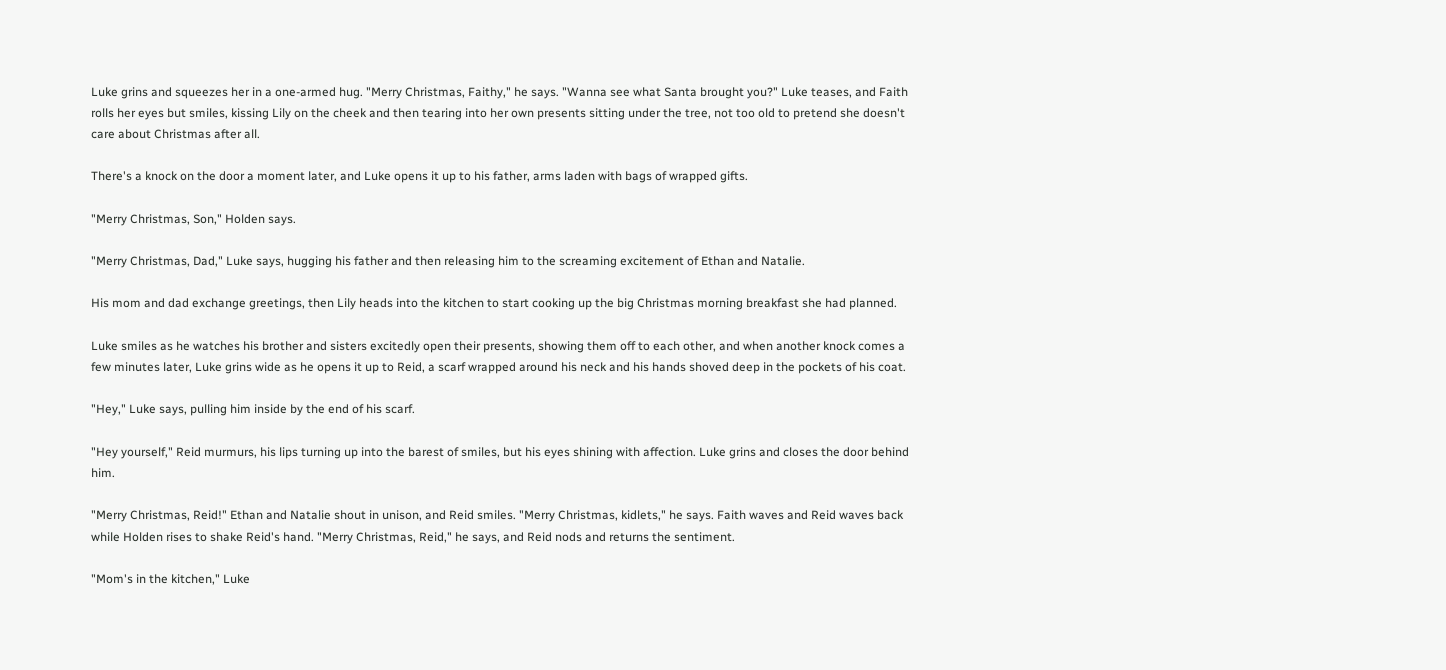Luke grins and squeezes her in a one-armed hug. "Merry Christmas, Faithy," he says. "Wanna see what Santa brought you?" Luke teases, and Faith rolls her eyes but smiles, kissing Lily on the cheek and then tearing into her own presents sitting under the tree, not too old to pretend she doesn't care about Christmas after all.

There's a knock on the door a moment later, and Luke opens it up to his father, arms laden with bags of wrapped gifts.

"Merry Christmas, Son," Holden says.

"Merry Christmas, Dad," Luke says, hugging his father and then releasing him to the screaming excitement of Ethan and Natalie.

His mom and dad exchange greetings, then Lily heads into the kitchen to start cooking up the big Christmas morning breakfast she had planned.

Luke smiles as he watches his brother and sisters excitedly open their presents, showing them off to each other, and when another knock comes a few minutes later, Luke grins wide as he opens it up to Reid, a scarf wrapped around his neck and his hands shoved deep in the pockets of his coat.

"Hey," Luke says, pulling him inside by the end of his scarf.

"Hey yourself," Reid murmurs, his lips turning up into the barest of smiles, but his eyes shining with affection. Luke grins and closes the door behind him.

"Merry Christmas, Reid!" Ethan and Natalie shout in unison, and Reid smiles. "Merry Christmas, kidlets," he says. Faith waves and Reid waves back while Holden rises to shake Reid's hand. "Merry Christmas, Reid," he says, and Reid nods and returns the sentiment.

"Mom's in the kitchen," Luke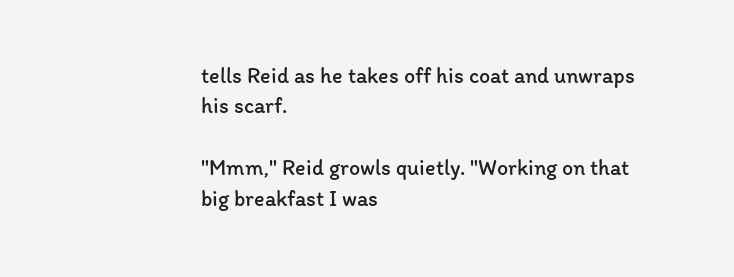tells Reid as he takes off his coat and unwraps his scarf.

"Mmm," Reid growls quietly. "Working on that big breakfast I was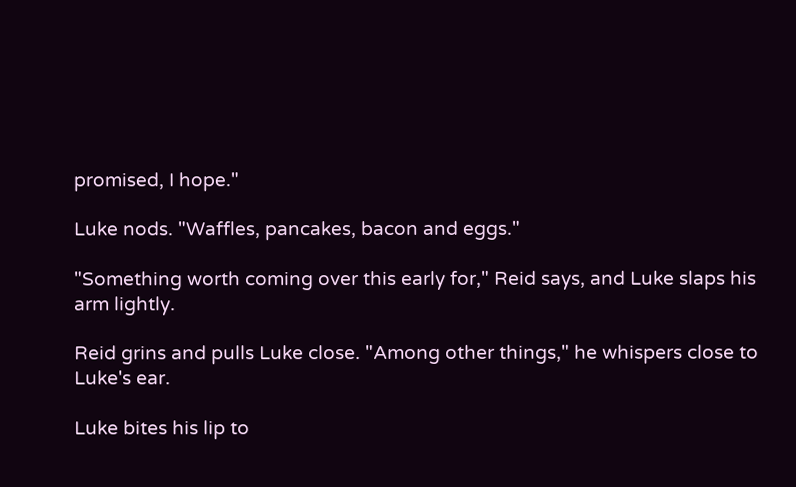promised, I hope."

Luke nods. "Waffles, pancakes, bacon and eggs."

"Something worth coming over this early for," Reid says, and Luke slaps his arm lightly.

Reid grins and pulls Luke close. "Among other things," he whispers close to Luke's ear.

Luke bites his lip to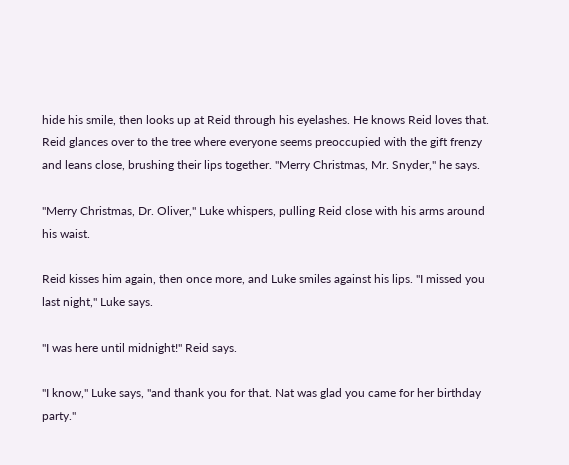hide his smile, then looks up at Reid through his eyelashes. He knows Reid loves that. Reid glances over to the tree where everyone seems preoccupied with the gift frenzy and leans close, brushing their lips together. "Merry Christmas, Mr. Snyder," he says.

"Merry Christmas, Dr. Oliver," Luke whispers, pulling Reid close with his arms around his waist.

Reid kisses him again, then once more, and Luke smiles against his lips. "I missed you last night," Luke says.

"I was here until midnight!" Reid says.

"I know," Luke says, "and thank you for that. Nat was glad you came for her birthday party."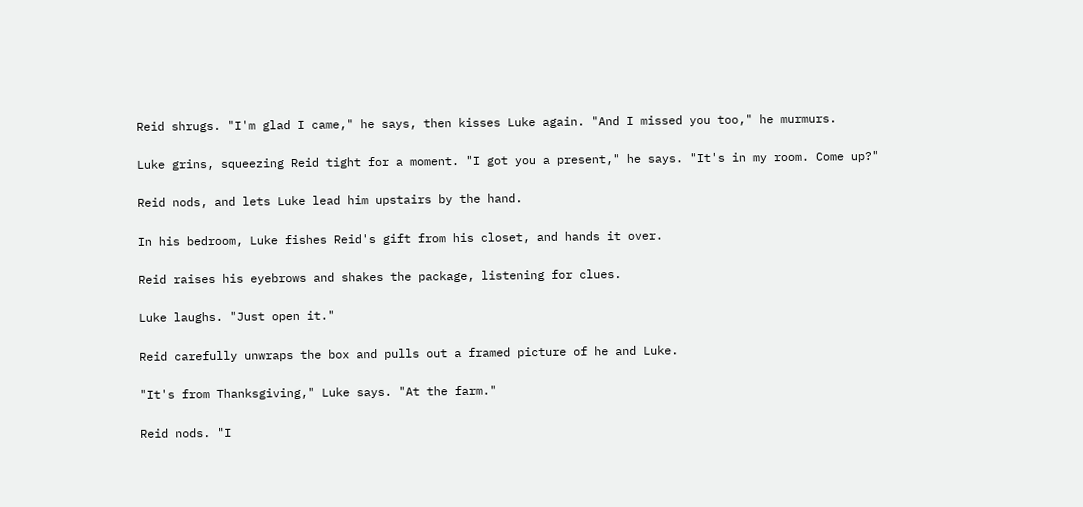Reid shrugs. "I'm glad I came," he says, then kisses Luke again. "And I missed you too," he murmurs.

Luke grins, squeezing Reid tight for a moment. "I got you a present," he says. "It's in my room. Come up?"

Reid nods, and lets Luke lead him upstairs by the hand.

In his bedroom, Luke fishes Reid's gift from his closet, and hands it over.

Reid raises his eyebrows and shakes the package, listening for clues.

Luke laughs. "Just open it."

Reid carefully unwraps the box and pulls out a framed picture of he and Luke.

"It's from Thanksgiving," Luke says. "At the farm."

Reid nods. "I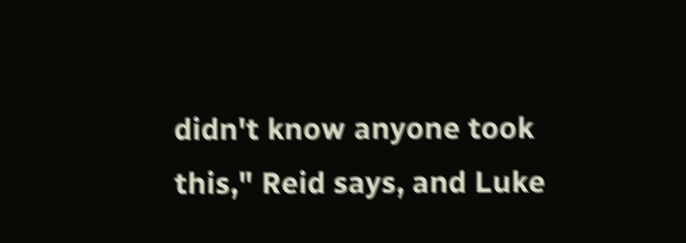didn't know anyone took this," Reid says, and Luke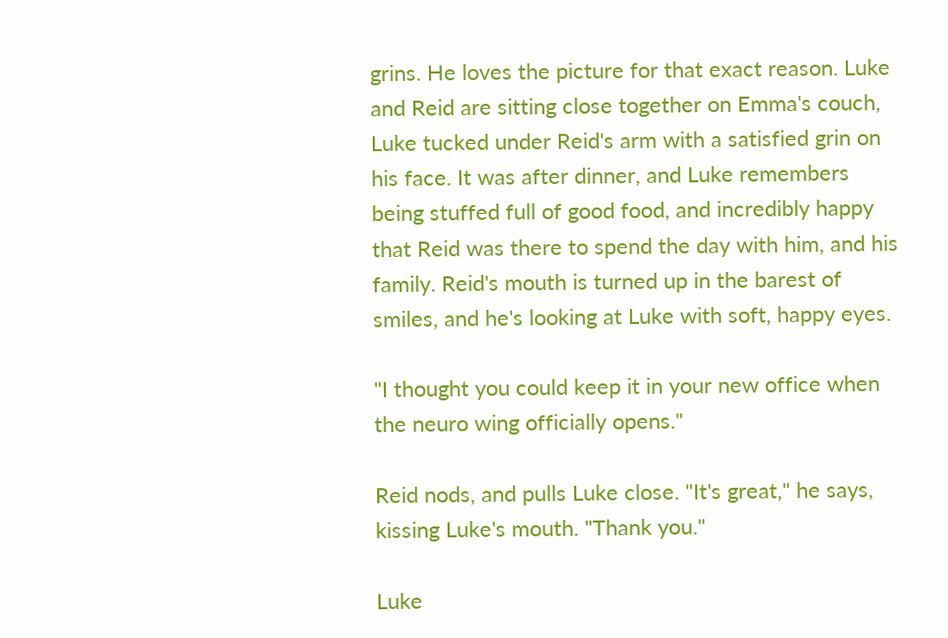grins. He loves the picture for that exact reason. Luke and Reid are sitting close together on Emma's couch, Luke tucked under Reid's arm with a satisfied grin on his face. It was after dinner, and Luke remembers being stuffed full of good food, and incredibly happy that Reid was there to spend the day with him, and his family. Reid's mouth is turned up in the barest of smiles, and he's looking at Luke with soft, happy eyes.

"I thought you could keep it in your new office when the neuro wing officially opens."

Reid nods, and pulls Luke close. "It's great," he says, kissing Luke's mouth. "Thank you."

Luke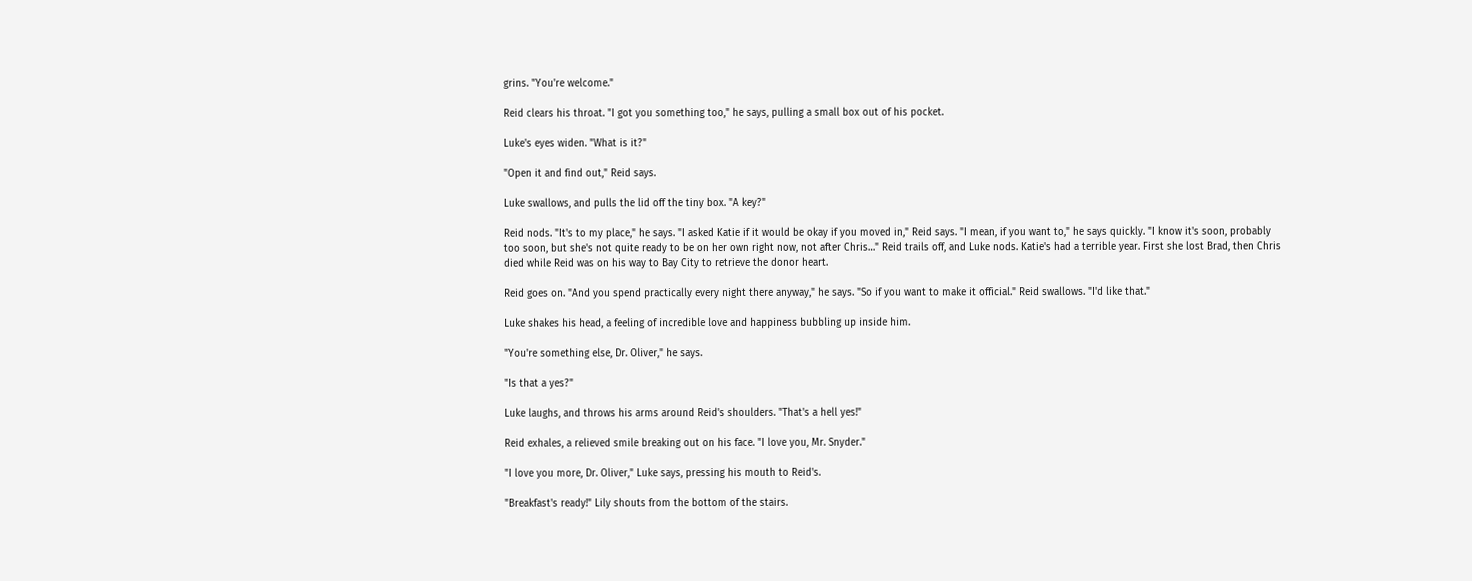grins. "You're welcome."

Reid clears his throat. "I got you something too," he says, pulling a small box out of his pocket.

Luke's eyes widen. "What is it?"

"Open it and find out," Reid says.

Luke swallows, and pulls the lid off the tiny box. "A key?"

Reid nods. "It's to my place," he says. "I asked Katie if it would be okay if you moved in," Reid says. "I mean, if you want to," he says quickly. "I know it's soon, probably too soon, but she's not quite ready to be on her own right now, not after Chris…" Reid trails off, and Luke nods. Katie's had a terrible year. First she lost Brad, then Chris died while Reid was on his way to Bay City to retrieve the donor heart.

Reid goes on. "And you spend practically every night there anyway," he says. "So if you want to make it official." Reid swallows. "I'd like that."

Luke shakes his head, a feeling of incredible love and happiness bubbling up inside him.

"You're something else, Dr. Oliver," he says.

"Is that a yes?"

Luke laughs, and throws his arms around Reid's shoulders. "That's a hell yes!"

Reid exhales, a relieved smile breaking out on his face. "I love you, Mr. Snyder."

"I love you more, Dr. Oliver," Luke says, pressing his mouth to Reid's.

"Breakfast's ready!" Lily shouts from the bottom of the stairs.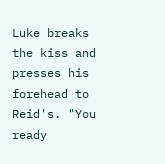Luke breaks the kiss and presses his forehead to Reid's. "You ready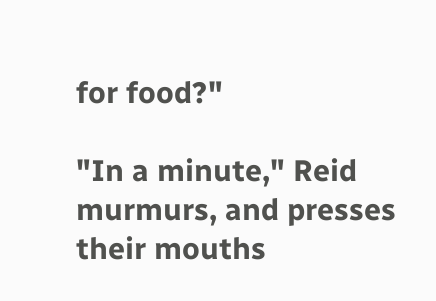for food?"

"In a minute," Reid murmurs, and presses their mouths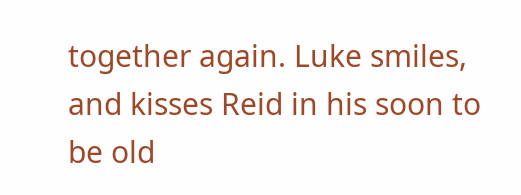together again. Luke smiles, and kisses Reid in his soon to be old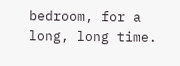bedroom, for a long, long time.